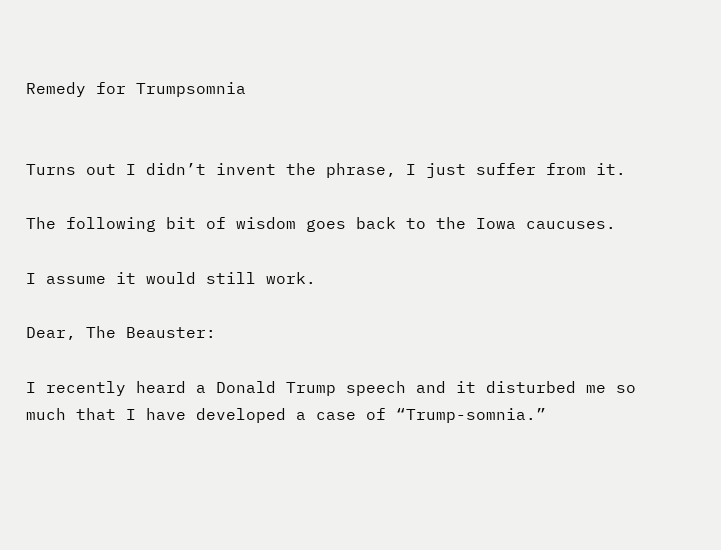Remedy for Trumpsomnia


Turns out I didn’t invent the phrase, I just suffer from it.

The following bit of wisdom goes back to the Iowa caucuses.

I assume it would still work.

Dear, The Beauster:

I recently heard a Donald Trump speech and it disturbed me so much that I have developed a case of “Trump-somnia.”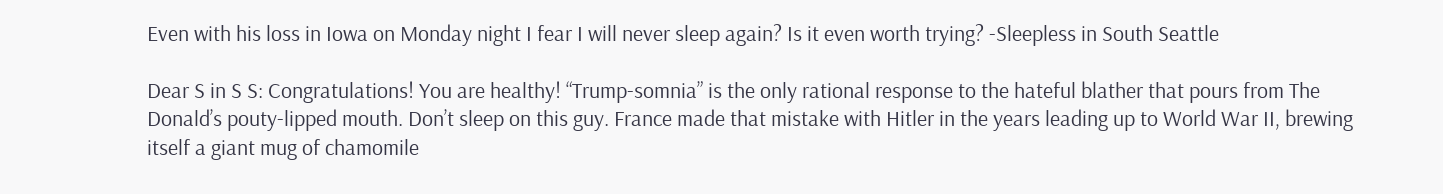Even with his loss in Iowa on Monday night I fear I will never sleep again? Is it even worth trying? -Sleepless in South Seattle

Dear S in S S: Congratulations! You are healthy! “Trump-somnia” is the only rational response to the hateful blather that pours from The Donald’s pouty-lipped mouth. Don’t sleep on this guy. France made that mistake with Hitler in the years leading up to World War II, brewing itself a giant mug of chamomile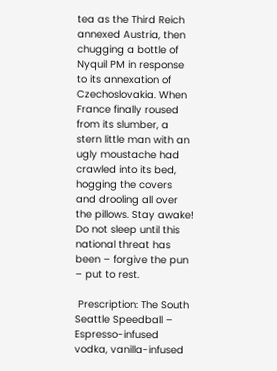tea as the Third Reich annexed Austria, then chugging a bottle of Nyquil PM in response to its annexation of Czechoslovakia. When France finally roused from its slumber, a stern little man with an ugly moustache had crawled into its bed, hogging the covers and drooling all over the pillows. Stay awake! Do not sleep until this national threat has been – forgive the pun – put to rest.

 Prescription: The South Seattle Speedball – Espresso-infused vodka, vanilla-infused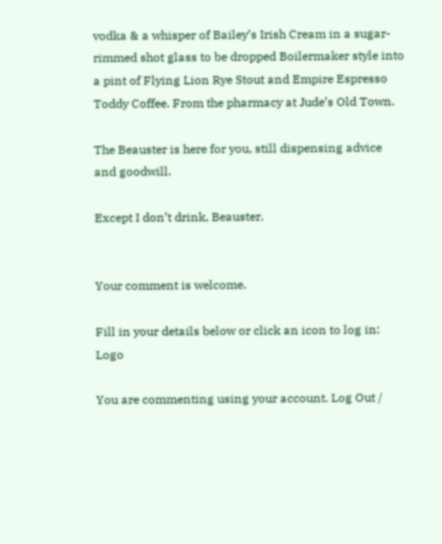vodka & a whisper of Bailey’s Irish Cream in a sugar-rimmed shot glass to be dropped Boilermaker style into a pint of Flying Lion Rye Stout and Empire Espresso Toddy Coffee. From the pharmacy at Jude’s Old Town.

The Beauster is here for you, still dispensing advice and goodwill.

Except I don’t drink, Beauster.


Your comment is welcome.

Fill in your details below or click an icon to log in: Logo

You are commenting using your account. Log Out /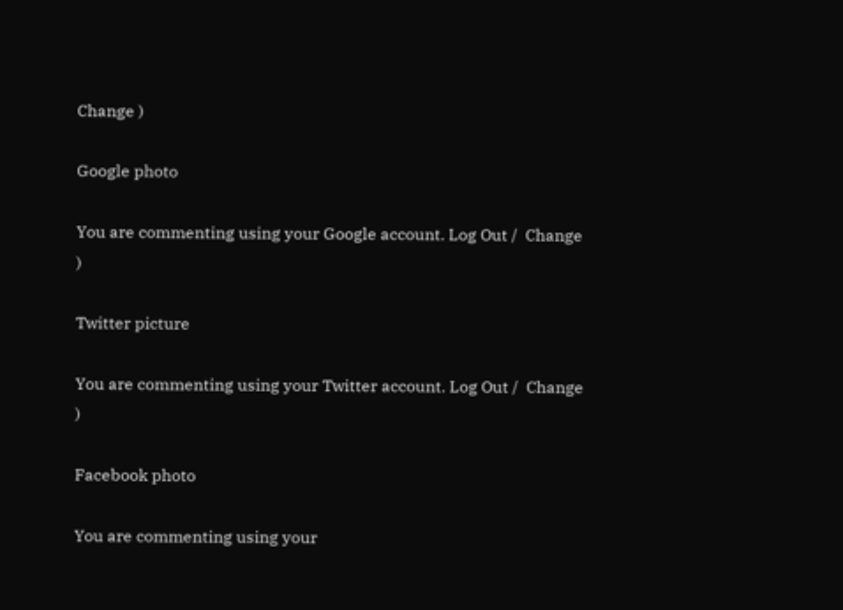Change )

Google photo

You are commenting using your Google account. Log Out /  Change )

Twitter picture

You are commenting using your Twitter account. Log Out /  Change )

Facebook photo

You are commenting using your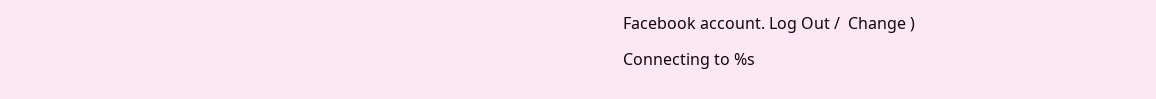Facebook account. Log Out /  Change )

Connecting to %s